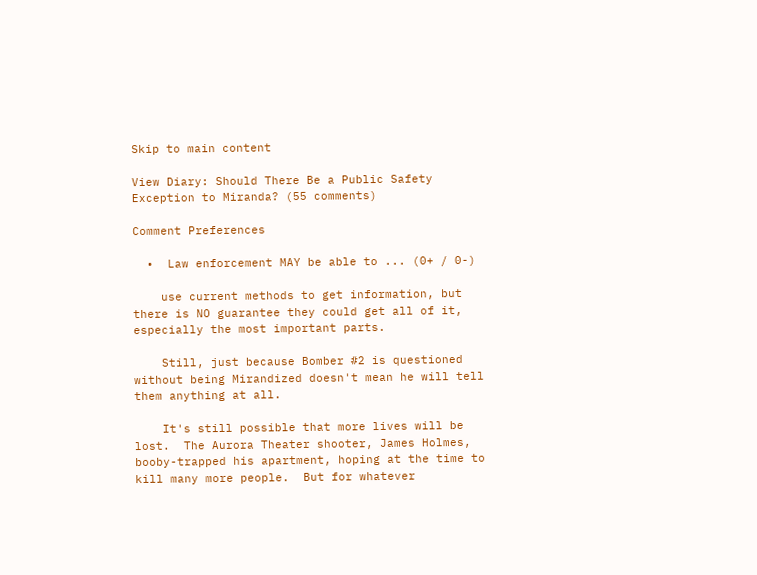Skip to main content

View Diary: Should There Be a Public Safety Exception to Miranda? (55 comments)

Comment Preferences

  •  Law enforcement MAY be able to ... (0+ / 0-)

    use current methods to get information, but there is NO guarantee they could get all of it, especially the most important parts.

    Still, just because Bomber #2 is questioned without being Mirandized doesn't mean he will tell them anything at all.

    It's still possible that more lives will be lost.  The Aurora Theater shooter, James Holmes, booby-trapped his apartment, hoping at the time to kill many more people.  But for whatever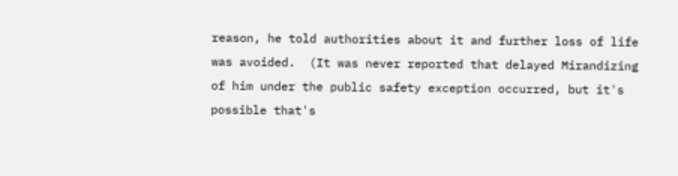reason, he told authorities about it and further loss of life was avoided.  (It was never reported that delayed Mirandizing of him under the public safety exception occurred, but it's possible that's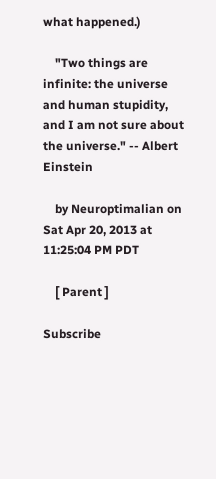what happened.)

    "Two things are infinite: the universe and human stupidity, and I am not sure about the universe." -- Albert Einstein

    by Neuroptimalian on Sat Apr 20, 2013 at 11:25:04 PM PDT

    [ Parent ]

Subscribe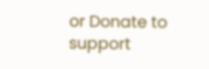or Donate to support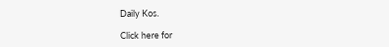Daily Kos.

Click here for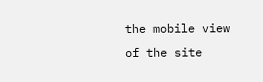the mobile view of the site